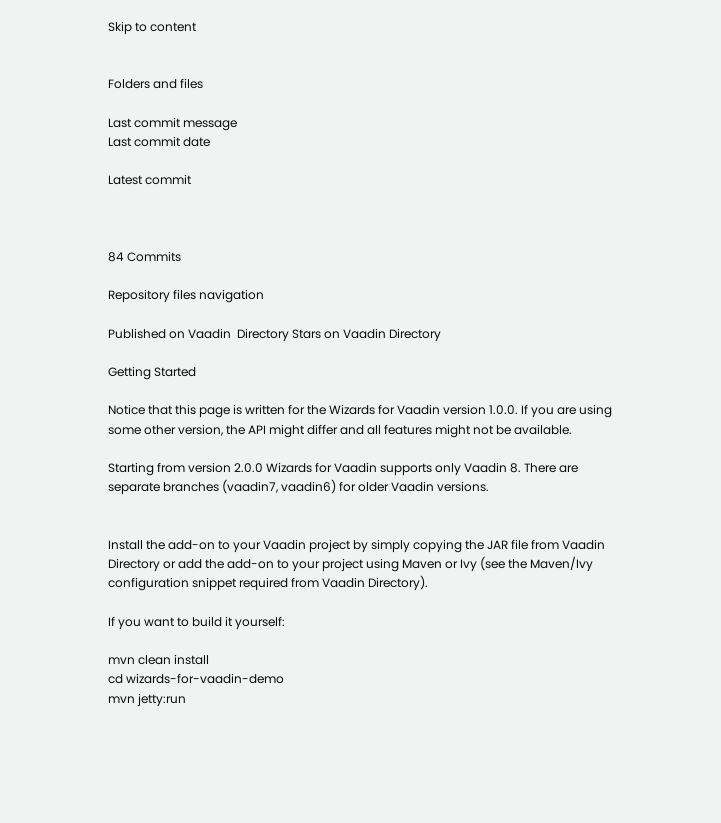Skip to content


Folders and files

Last commit message
Last commit date

Latest commit



84 Commits

Repository files navigation

Published on Vaadin  Directory Stars on Vaadin Directory

Getting Started

Notice that this page is written for the Wizards for Vaadin version 1.0.0. If you are using some other version, the API might differ and all features might not be available.

Starting from version 2.0.0 Wizards for Vaadin supports only Vaadin 8. There are separate branches (vaadin7, vaadin6) for older Vaadin versions.


Install the add-on to your Vaadin project by simply copying the JAR file from Vaadin Directory or add the add-on to your project using Maven or Ivy (see the Maven/Ivy configuration snippet required from Vaadin Directory).

If you want to build it yourself:

mvn clean install
cd wizards-for-vaadin-demo
mvn jetty:run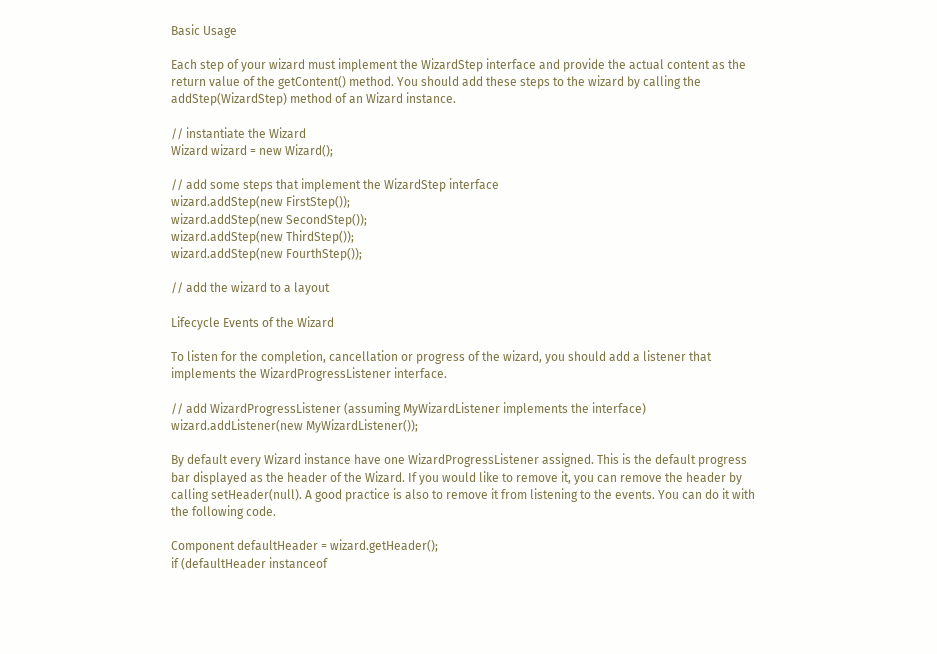Basic Usage

Each step of your wizard must implement the WizardStep interface and provide the actual content as the return value of the getContent() method. You should add these steps to the wizard by calling the addStep(WizardStep) method of an Wizard instance.

// instantiate the Wizard
Wizard wizard = new Wizard();

// add some steps that implement the WizardStep interface
wizard.addStep(new FirstStep());
wizard.addStep(new SecondStep());
wizard.addStep(new ThirdStep());
wizard.addStep(new FourthStep());

// add the wizard to a layout

Lifecycle Events of the Wizard

To listen for the completion, cancellation or progress of the wizard, you should add a listener that implements the WizardProgressListener interface.

// add WizardProgressListener (assuming MyWizardListener implements the interface)
wizard.addListener(new MyWizardListener());

By default every Wizard instance have one WizardProgressListener assigned. This is the default progress bar displayed as the header of the Wizard. If you would like to remove it, you can remove the header by calling setHeader(null). A good practice is also to remove it from listening to the events. You can do it with the following code.

Component defaultHeader = wizard.getHeader();
if (defaultHeader instanceof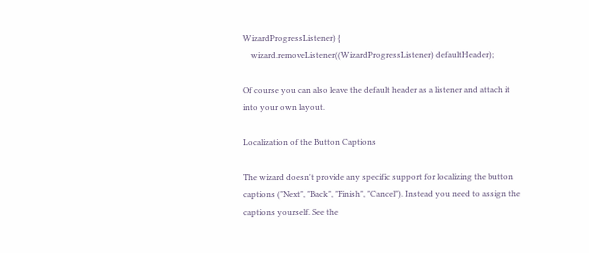WizardProgressListener) {
    wizard.removeListener((WizardProgressListener) defaultHeader);

Of course you can also leave the default header as a listener and attach it into your own layout.

Localization of the Button Captions

The wizard doesn't provide any specific support for localizing the button captions ("Next", "Back", "Finish", "Cancel"). Instead you need to assign the captions yourself. See the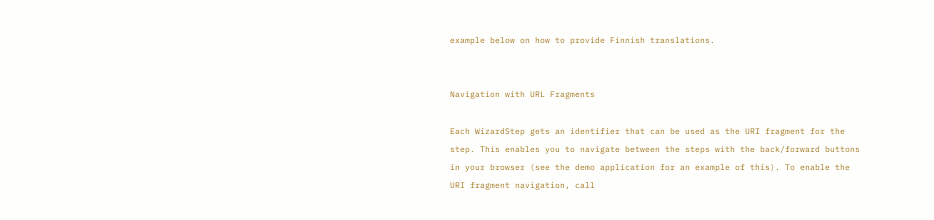example below on how to provide Finnish translations.


Navigation with URL Fragments

Each WizardStep gets an identifier that can be used as the URI fragment for the step. This enables you to navigate between the steps with the back/forward buttons in your browser (see the demo application for an example of this). To enable the URI fragment navigation, call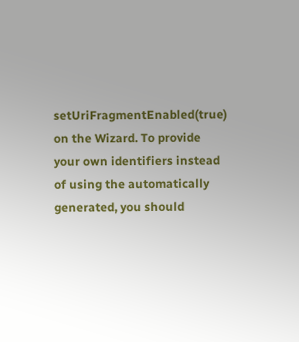setUriFragmentEnabled(true) on the Wizard. To provide your own identifiers instead of using the automatically generated, you should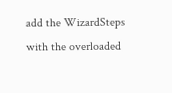add the WizardSteps with the overloaded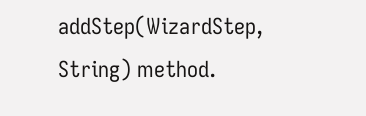addStep(WizardStep, String) method.